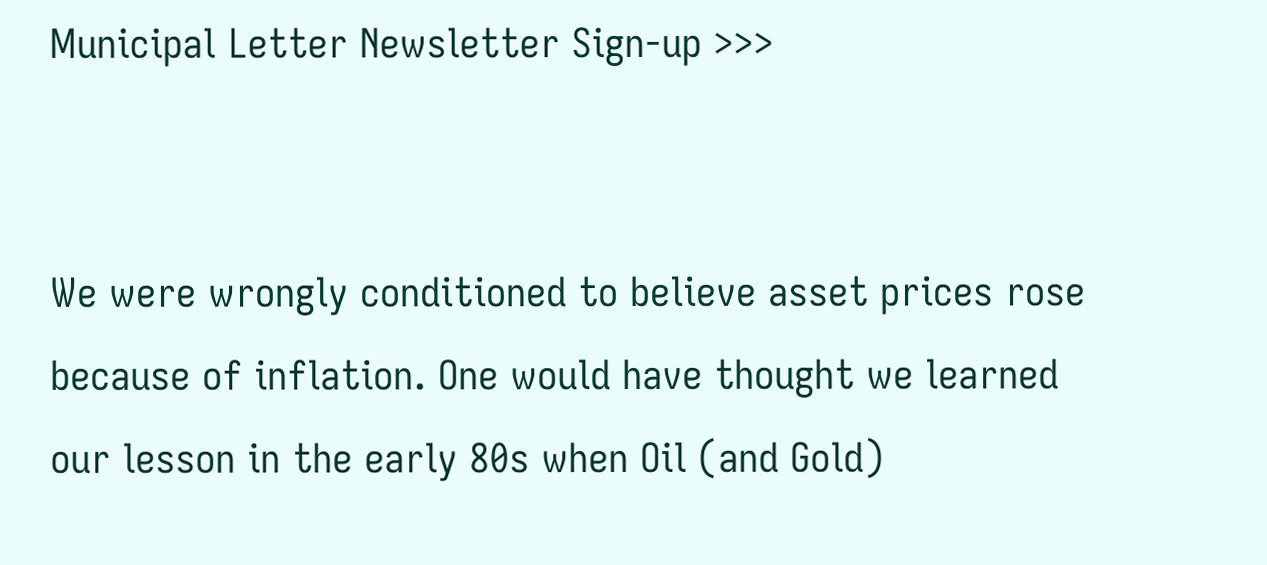Municipal Letter Newsletter Sign-up >>>


We were wrongly conditioned to believe asset prices rose because of inflation. One would have thought we learned our lesson in the early 80s when Oil (and Gold)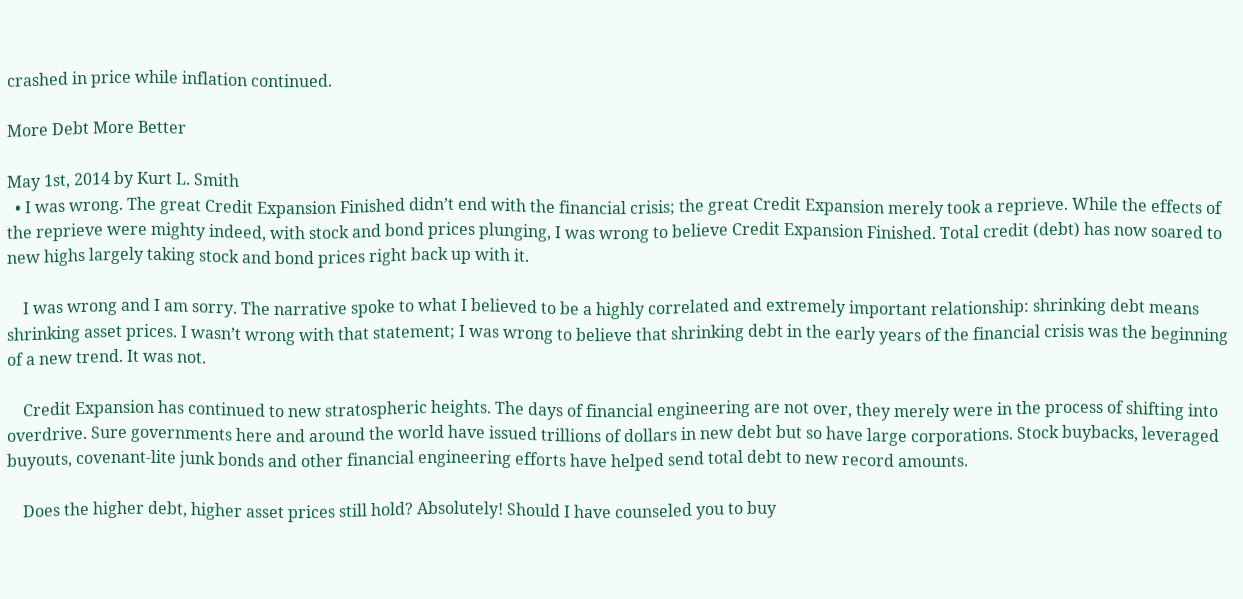crashed in price while inflation continued.

More Debt More Better

May 1st, 2014 by Kurt L. Smith
  • I was wrong. The great Credit Expansion Finished didn’t end with the financial crisis; the great Credit Expansion merely took a reprieve. While the effects of the reprieve were mighty indeed, with stock and bond prices plunging, I was wrong to believe Credit Expansion Finished. Total credit (debt) has now soared to new highs largely taking stock and bond prices right back up with it.

    I was wrong and I am sorry. The narrative spoke to what I believed to be a highly correlated and extremely important relationship: shrinking debt means shrinking asset prices. I wasn’t wrong with that statement; I was wrong to believe that shrinking debt in the early years of the financial crisis was the beginning of a new trend. It was not.

    Credit Expansion has continued to new stratospheric heights. The days of financial engineering are not over, they merely were in the process of shifting into overdrive. Sure governments here and around the world have issued trillions of dollars in new debt but so have large corporations. Stock buybacks, leveraged buyouts, covenant-lite junk bonds and other financial engineering efforts have helped send total debt to new record amounts.

    Does the higher debt, higher asset prices still hold? Absolutely! Should I have counseled you to buy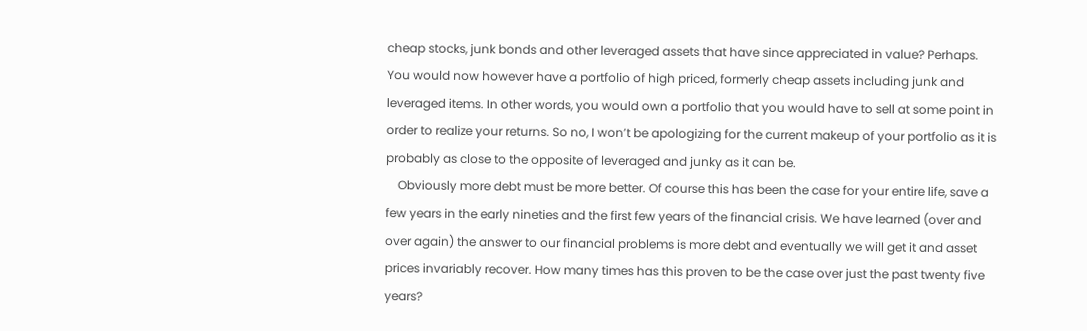cheap stocks, junk bonds and other leveraged assets that have since appreciated in value? Perhaps. You would now however have a portfolio of high priced, formerly cheap assets including junk and leveraged items. In other words, you would own a portfolio that you would have to sell at some point in order to realize your returns. So no, I won’t be apologizing for the current makeup of your portfolio as it is probably as close to the opposite of leveraged and junky as it can be.
    Obviously more debt must be more better. Of course this has been the case for your entire life, save a few years in the early nineties and the first few years of the financial crisis. We have learned (over and over again) the answer to our financial problems is more debt and eventually we will get it and asset prices invariably recover. How many times has this proven to be the case over just the past twenty five years?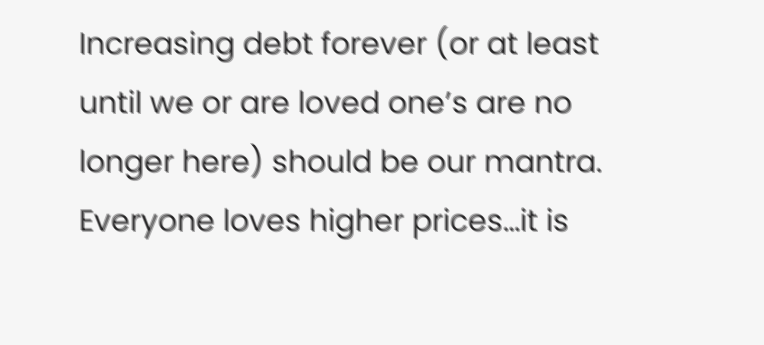Increasing debt forever (or at least until we or are loved one’s are no longer here) should be our mantra. Everyone loves higher prices…it is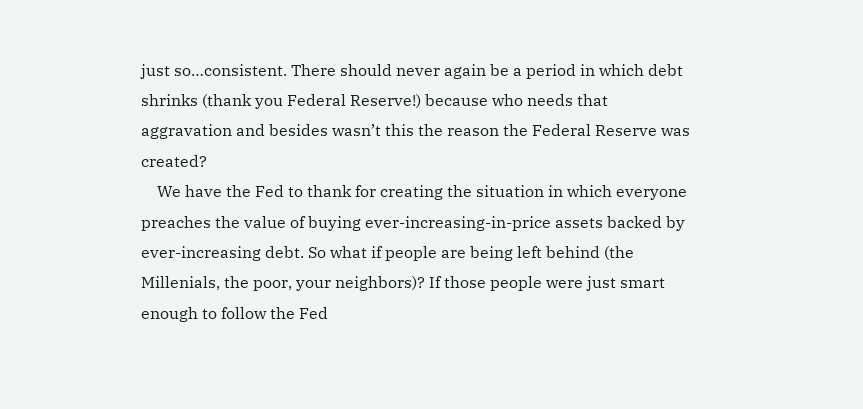just so…consistent. There should never again be a period in which debt shrinks (thank you Federal Reserve!) because who needs that aggravation and besides wasn’t this the reason the Federal Reserve was created?
    We have the Fed to thank for creating the situation in which everyone preaches the value of buying ever-increasing-in-price assets backed by ever-increasing debt. So what if people are being left behind (the Millenials, the poor, your neighbors)? If those people were just smart enough to follow the Fed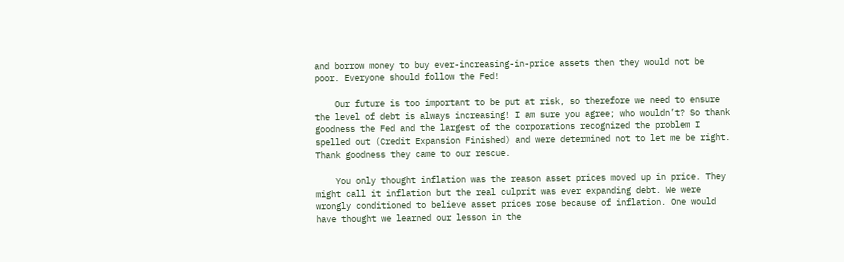and borrow money to buy ever-increasing-in-price assets then they would not be poor. Everyone should follow the Fed!

    Our future is too important to be put at risk, so therefore we need to ensure the level of debt is always increasing! I am sure you agree; who wouldn’t? So thank goodness the Fed and the largest of the corporations recognized the problem I spelled out (Credit Expansion Finished) and were determined not to let me be right. Thank goodness they came to our rescue.

    You only thought inflation was the reason asset prices moved up in price. They might call it inflation but the real culprit was ever expanding debt. We were wrongly conditioned to believe asset prices rose because of inflation. One would have thought we learned our lesson in the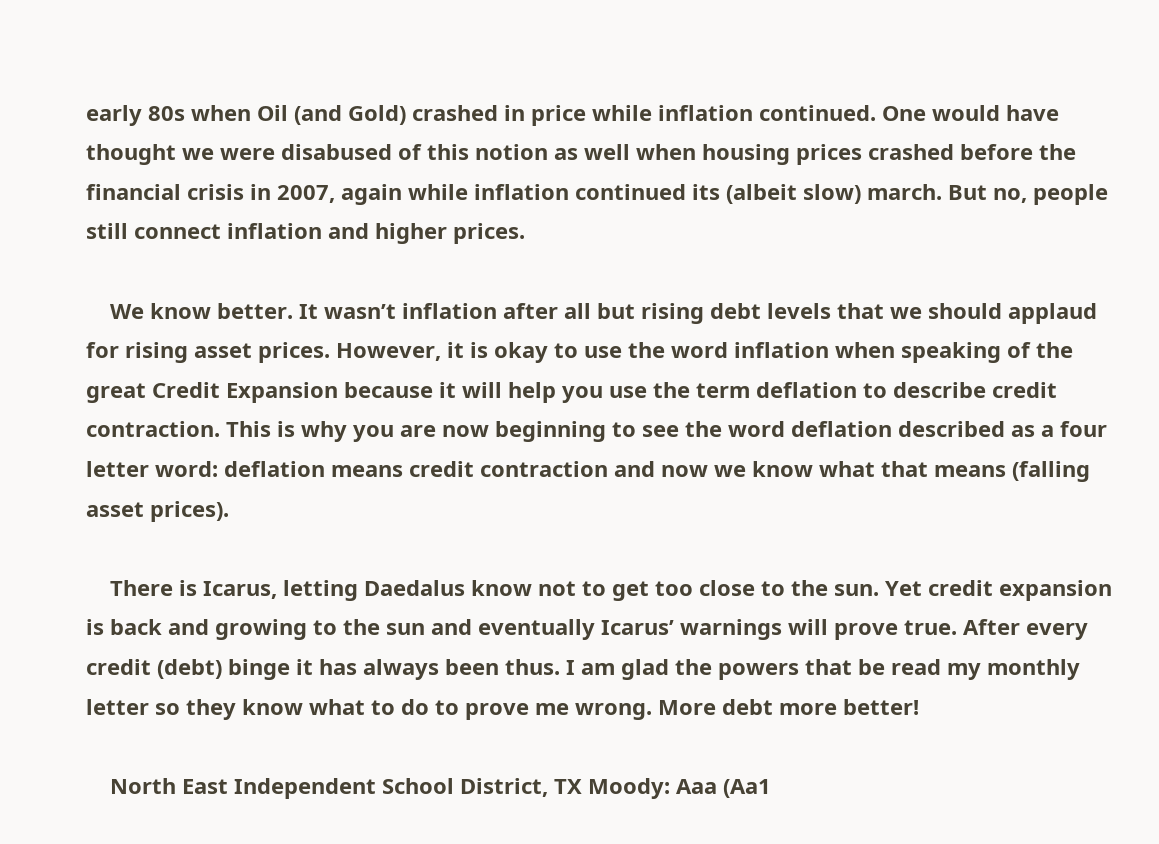early 80s when Oil (and Gold) crashed in price while inflation continued. One would have thought we were disabused of this notion as well when housing prices crashed before the financial crisis in 2007, again while inflation continued its (albeit slow) march. But no, people still connect inflation and higher prices.

    We know better. It wasn’t inflation after all but rising debt levels that we should applaud for rising asset prices. However, it is okay to use the word inflation when speaking of the great Credit Expansion because it will help you use the term deflation to describe credit contraction. This is why you are now beginning to see the word deflation described as a four letter word: deflation means credit contraction and now we know what that means (falling asset prices).

    There is Icarus, letting Daedalus know not to get too close to the sun. Yet credit expansion is back and growing to the sun and eventually Icarus’ warnings will prove true. After every credit (debt) binge it has always been thus. I am glad the powers that be read my monthly letter so they know what to do to prove me wrong. More debt more better!

    North East Independent School District, TX Moody: Aaa (Aa1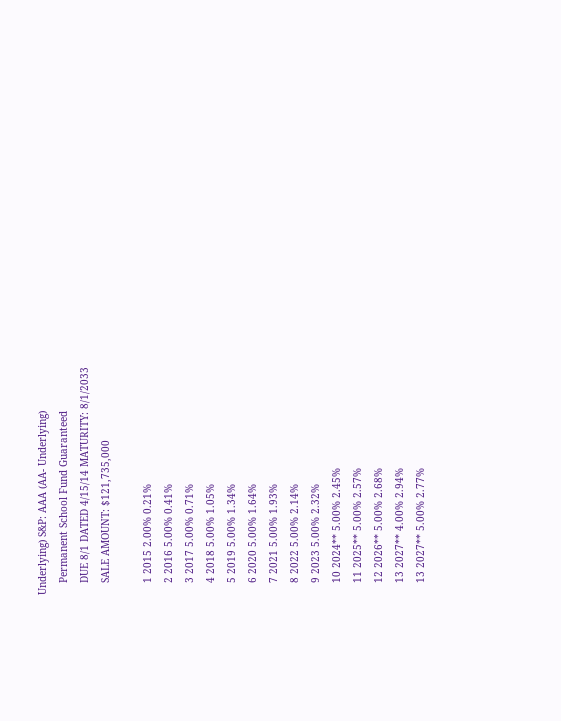Underlying) S&P: AAA (AA- Underlying)
    Permanent School Fund Guaranteed
    DUE 8/1 DATED 4/15/14 MATURITY: 8/1/2033
    SALE AMOUNT: $121,735,000

    1 2015 2.00% 0.21%
    2 2016 5.00% 0.41%
    3 2017 5.00% 0.71%
    4 2018 5.00% 1.05%
    5 2019 5.00% 1.34%
    6 2020 5.00% 1.64%
    7 2021 5.00% 1.93%
    8 2022 5.00% 2.14%
    9 2023 5.00% 2.32%
    10 2024** 5.00% 2.45%
    11 2025** 5.00% 2.57%
    12 2026** 5.00% 2.68%
    13 2027** 4.00% 2.94%
    13 2027** 5.00% 2.77%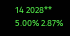14 2028** 5.00% 2.87%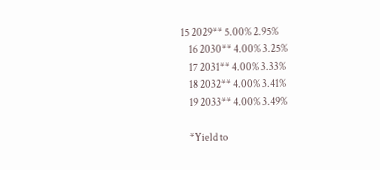15 2029** 5.00% 2.95%
    16 2030** 4.00% 3.25%
    17 2031** 4.00% 3.33%
    18 2032** 4.00% 3.41%
    19 2033** 4.00% 3.49%

    *Yield to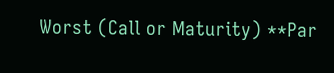Worst (Call or Maturity) **Par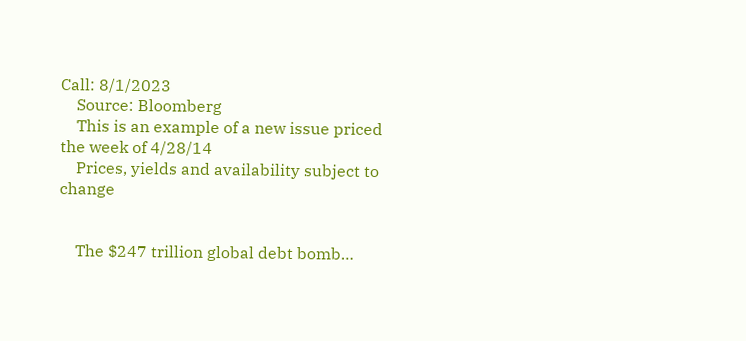Call: 8/1/2023
    Source: Bloomberg
    This is an example of a new issue priced the week of 4/28/14
    Prices, yields and availability subject to change


    The $247 trillion global debt bomb…